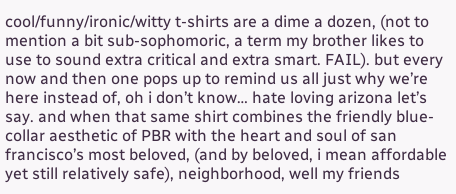cool/funny/ironic/witty t-shirts are a dime a dozen, (not to mention a bit sub-sophomoric, a term my brother likes to use to sound extra critical and extra smart. FAIL). but every now and then one pops up to remind us all just why we’re here instead of, oh i don’t know… hate loving arizona let’s say. and when that same shirt combines the friendly blue-collar aesthetic of PBR with the heart and soul of san francisco’s most beloved, (and by beloved, i mean affordable yet still relatively safe), neighborhood, well my friends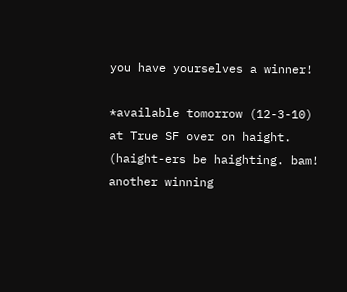you have yourselves a winner!

*available tomorrow (12-3-10) at True SF over on haight. (haight-ers be haighting. bam! another winning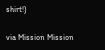shirt!)

via Mission Mission